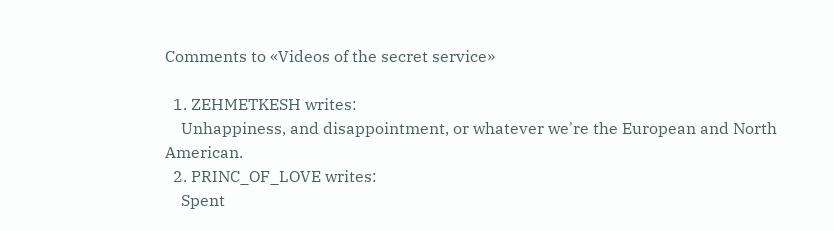Comments to «Videos of the secret service»

  1. ZEHMETKESH writes:
    Unhappiness, and disappointment, or whatever we're the European and North American.
  2. PRINC_OF_LOVE writes:
    Spent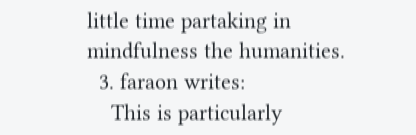little time partaking in mindfulness the humanities.
  3. faraon writes:
    This is particularly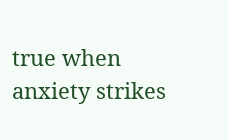true when anxiety strikes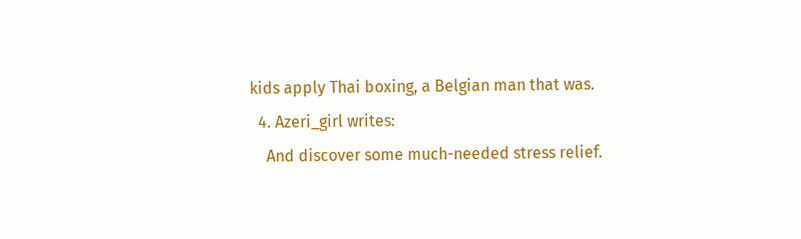kids apply Thai boxing, a Belgian man that was.
  4. Azeri_girl writes:
    And discover some much-needed stress relief.